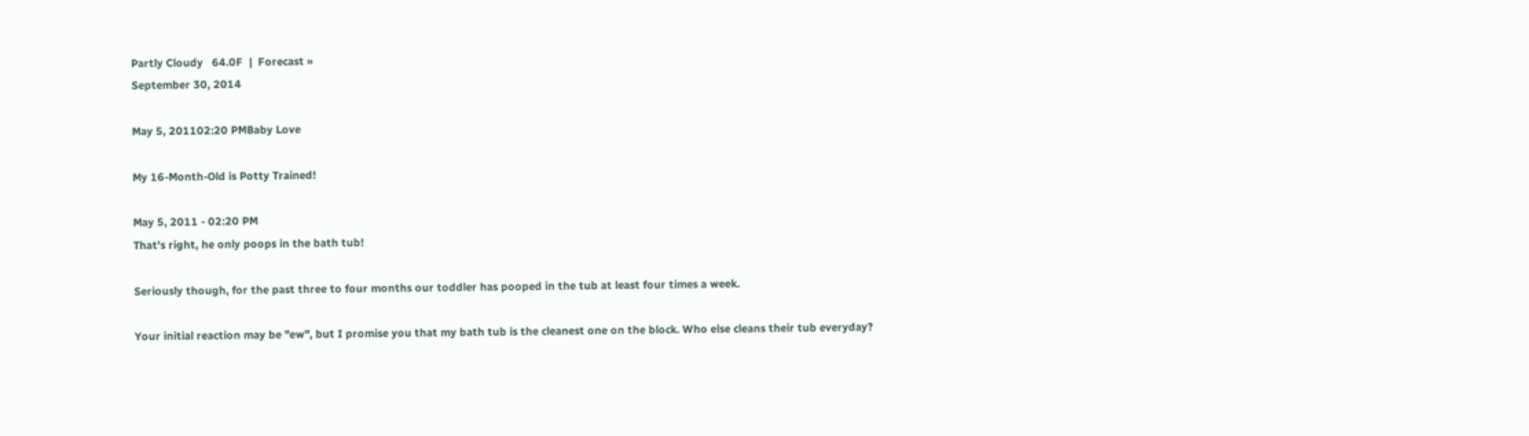Partly Cloudy   64.0F  |  Forecast »
September 30, 2014

May 5, 201102:20 PMBaby Love

My 16-Month-Old is Potty Trained!

May 5, 2011 - 02:20 PM
That's right, he only poops in the bath tub!

Seriously though, for the past three to four months our toddler has pooped in the tub at least four times a week.

Your initial reaction may be "ew", but I promise you that my bath tub is the cleanest one on the block. Who else cleans their tub everyday?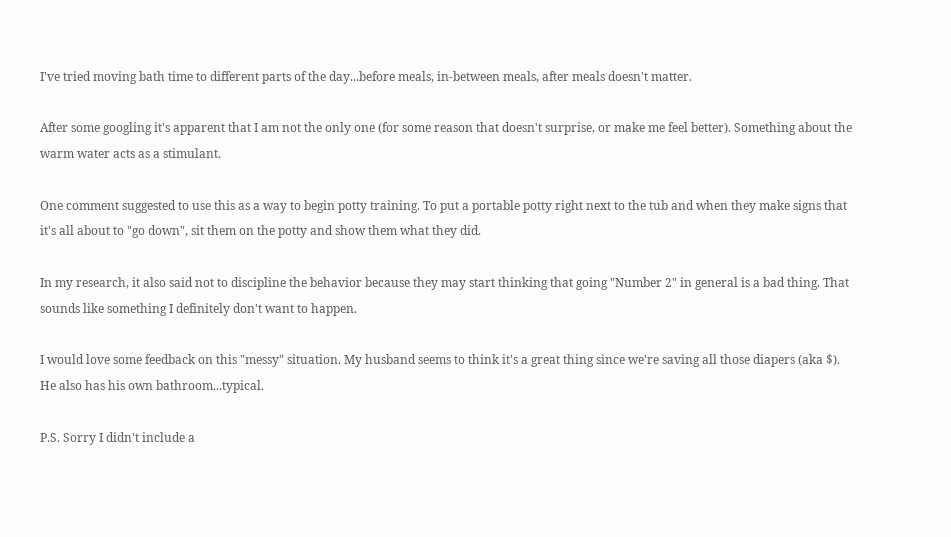I've tried moving bath time to different parts of the day...before meals, in-between meals, after meals doesn't matter.

After some googling it's apparent that I am not the only one (for some reason that doesn't surprise, or make me feel better). Something about the warm water acts as a stimulant.

One comment suggested to use this as a way to begin potty training. To put a portable potty right next to the tub and when they make signs that it's all about to "go down", sit them on the potty and show them what they did.

In my research, it also said not to discipline the behavior because they may start thinking that going "Number 2" in general is a bad thing. That sounds like something I definitely don't want to happen.

I would love some feedback on this "messy" situation. My husband seems to think it's a great thing since we're saving all those diapers (aka $). He also has his own bathroom...typical.

P.S. Sorry I didn't include a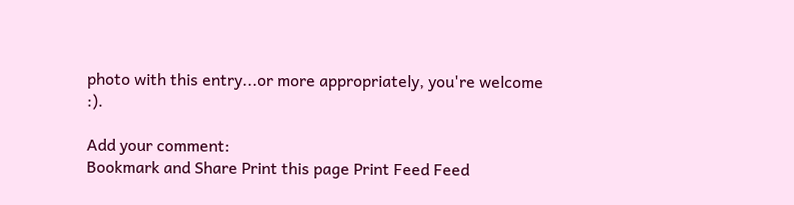photo with this entry...or more appropriately, you're welcome :).

Add your comment:
Bookmark and Share Print this page Print Feed Feed